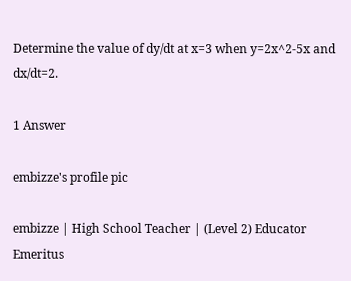Determine the value of dy/dt at x=3 when y=2x^2-5x and dx/dt=2.

1 Answer

embizze's profile pic

embizze | High School Teacher | (Level 2) Educator Emeritus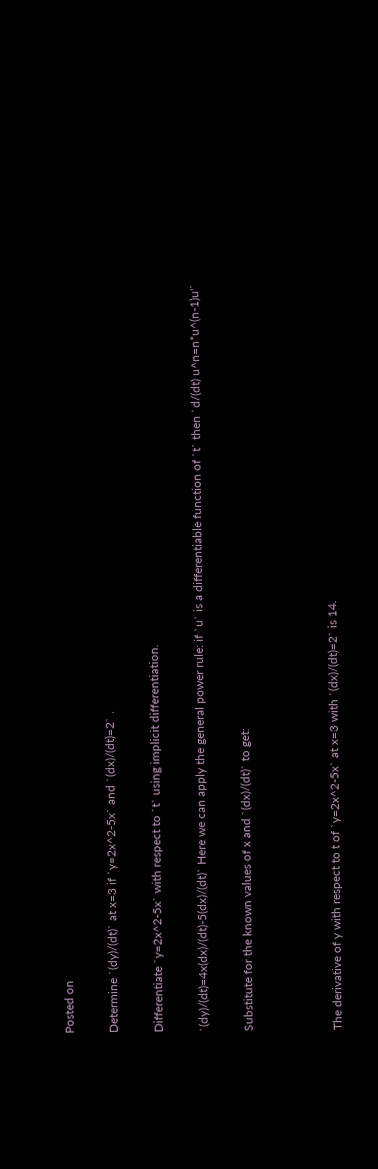Posted on

Determine `(dy)/(dt)` at x=3 if `y=2x^2-5x` and `(dx)/(dt)=2` .

Differentiate `y=2x^2-5x` with respect to `t` using implicit differentiation.

`(dy)/(dt)=4x(dx)/(dt)-5(dx)/(dt)` Here we can apply the general power rule: if `u` is a differentiable function of `t` then `d/(dt) u^n=n*u^(n-1)u'`

Substitute for the known values of x and `(dx)/(dt)` to get:



The derivative of y with respect to t of `y=2x^2-5x` at x=3 with `(dx)/(dt)=2` is 14.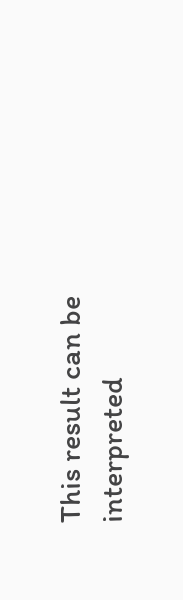This result can be interpreted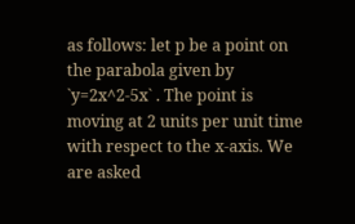as follows: let p be a point on the parabola given by `y=2x^2-5x` . The point is moving at 2 units per unit time with respect to the x-axis. We are asked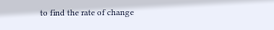to find the rate of change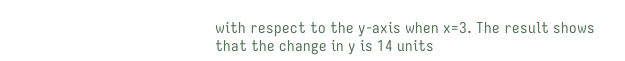with respect to the y-axis when x=3. The result shows that the change in y is 14 units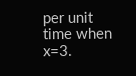per unit time when x=3.